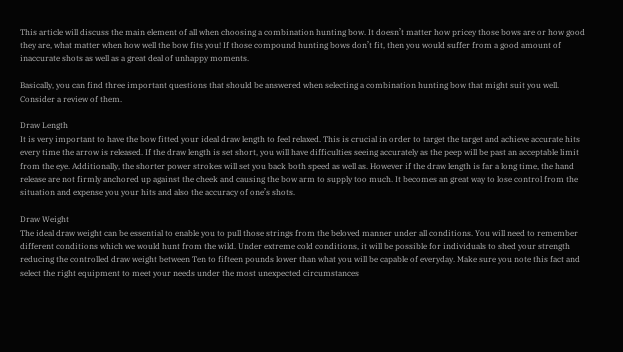This article will discuss the main element of all when choosing a combination hunting bow. It doesn’t matter how pricey those bows are or how good they are, what matter when how well the bow fits you! If those compound hunting bows don’t fit, then you would suffer from a good amount of inaccurate shots as well as a great deal of unhappy moments.

Basically, you can find three important questions that should be answered when selecting a combination hunting bow that might suit you well. Consider a review of them.

Draw Length
It is very important to have the bow fitted your ideal draw length to feel relaxed. This is crucial in order to target the target and achieve accurate hits every time the arrow is released. If the draw length is set short, you will have difficulties seeing accurately as the peep will be past an acceptable limit from the eye. Additionally, the shorter power strokes will set you back both speed as well as. However if the draw length is far a long time, the hand release are not firmly anchored up against the cheek and causing the bow arm to supply too much. It becomes an great way to lose control from the situation and expense you your hits and also the accuracy of one’s shots.

Draw Weight
The ideal draw weight can be essential to enable you to pull those strings from the beloved manner under all conditions. You will need to remember different conditions which we would hunt from the wild. Under extreme cold conditions, it will be possible for individuals to shed your strength reducing the controlled draw weight between Ten to fifteen pounds lower than what you will be capable of everyday. Make sure you note this fact and select the right equipment to meet your needs under the most unexpected circumstances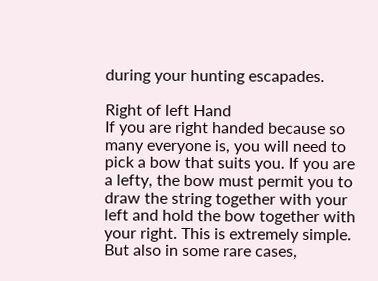during your hunting escapades.

Right of left Hand
If you are right handed because so many everyone is, you will need to pick a bow that suits you. If you are a lefty, the bow must permit you to draw the string together with your left and hold the bow together with your right. This is extremely simple. But also in some rare cases,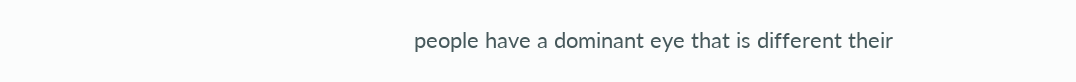people have a dominant eye that is different their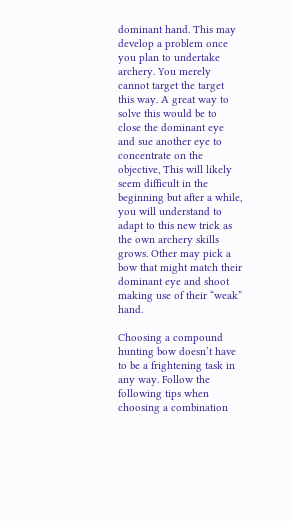dominant hand. This may develop a problem once you plan to undertake archery. You merely cannot target the target this way. A great way to solve this would be to close the dominant eye and sue another eye to concentrate on the objective, This will likely seem difficult in the beginning but after a while, you will understand to adapt to this new trick as the own archery skills grows. Other may pick a bow that might match their dominant eye and shoot making use of their “weak” hand.

Choosing a compound hunting bow doesn’t have to be a frightening task in any way. Follow the following tips when choosing a combination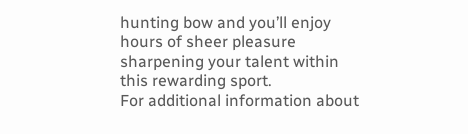hunting bow and you’ll enjoy hours of sheer pleasure sharpening your talent within this rewarding sport.
For additional information about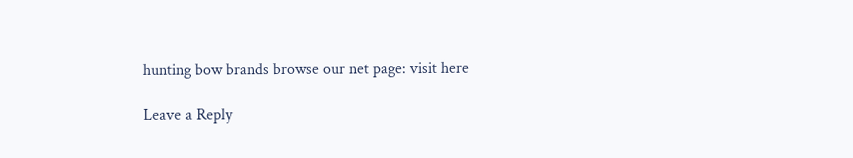hunting bow brands browse our net page: visit here

Leave a Reply